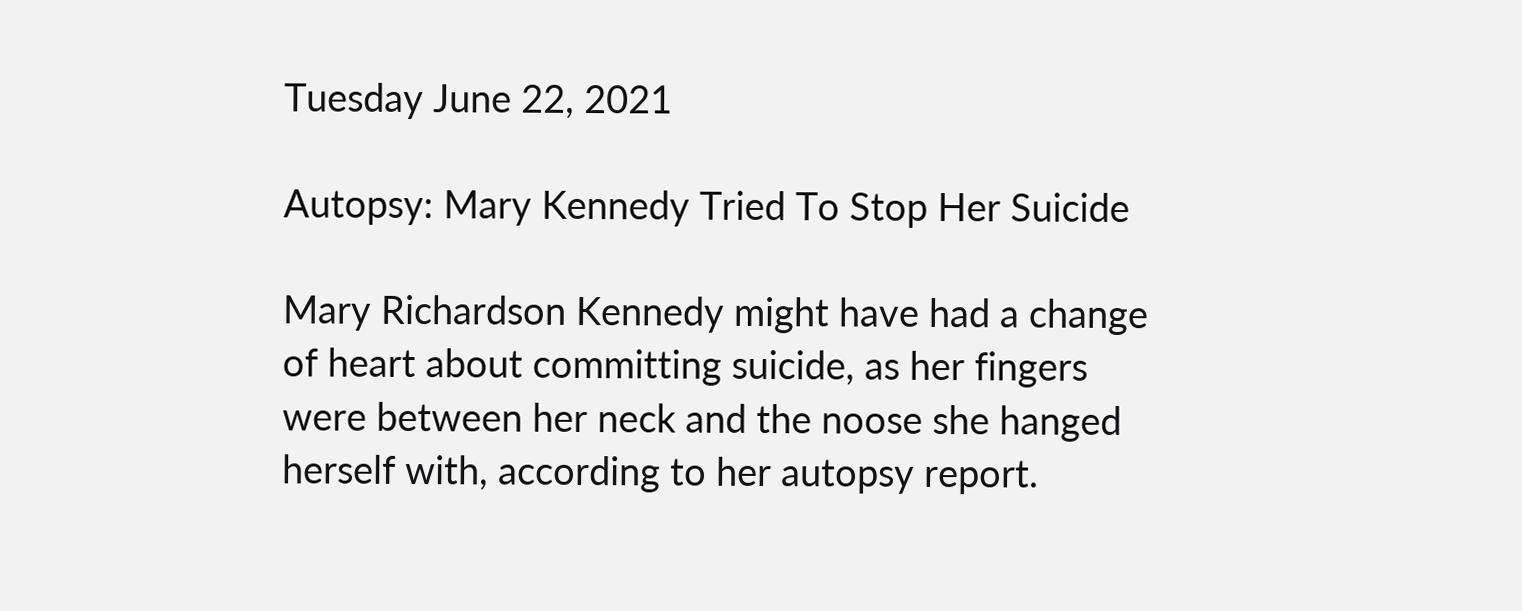Tuesday June 22, 2021

Autopsy: Mary Kennedy Tried To Stop Her Suicide

Mary Richardson Kennedy might have had a change of heart about committing suicide, as her fingers were between her neck and the noose she hanged herself with, according to her autopsy report.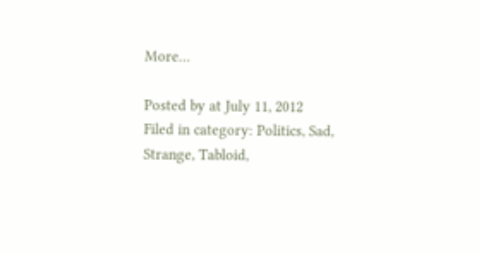More…

Posted by at July 11, 2012
Filed in category: Politics, Sad, Strange, Tabloid,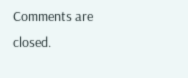Comments are closed.